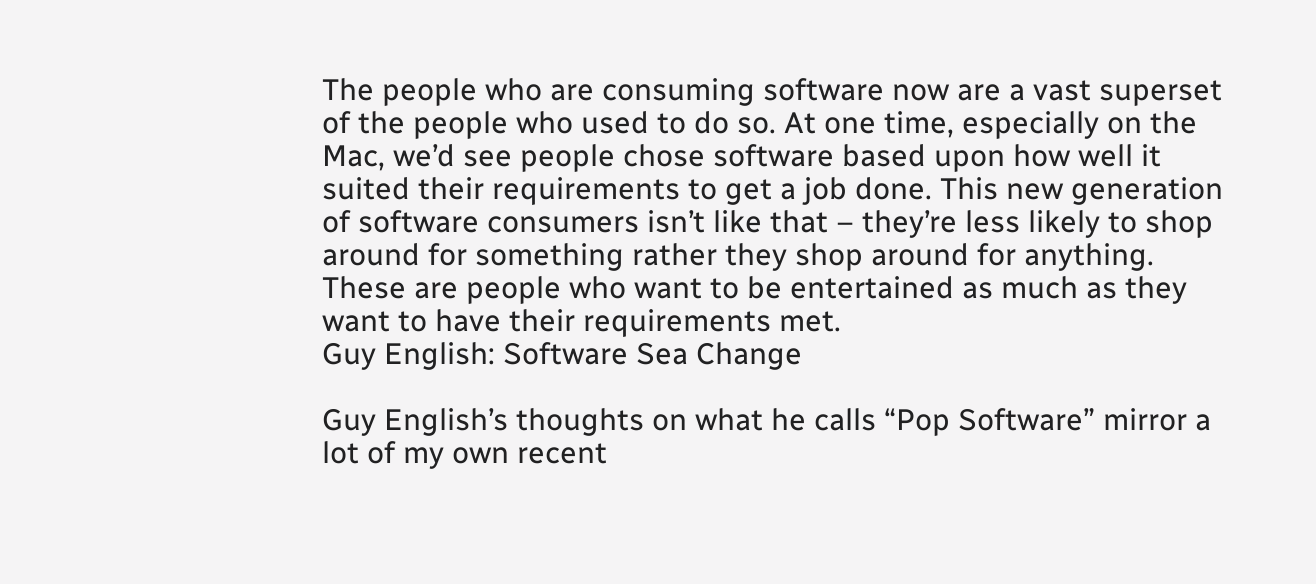The people who are consuming software now are a vast superset of the people who used to do so. At one time, especially on the Mac, we’d see people chose software based upon how well it suited their requirements to get a job done. This new generation of software consumers isn’t like that – they’re less likely to shop around for something rather they shop around for anything. These are people who want to be entertained as much as they want to have their requirements met.
Guy English: Software Sea Change

Guy English’s thoughts on what he calls “Pop Software” mirror a lot of my own recent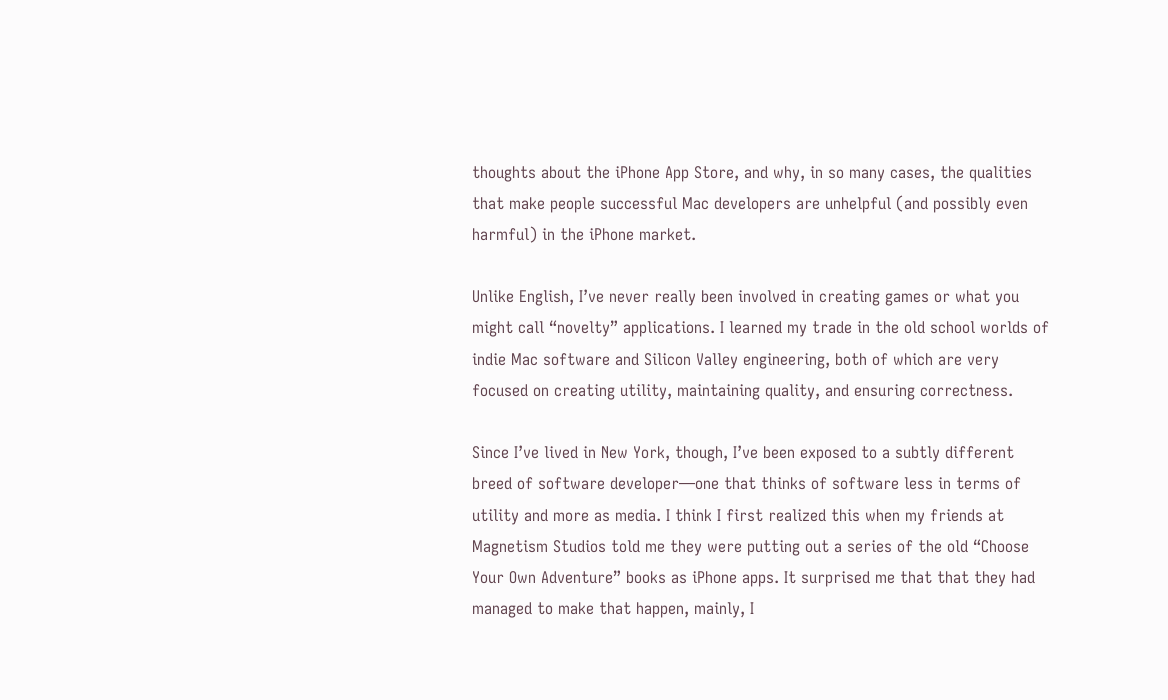thoughts about the iPhone App Store, and why, in so many cases, the qualities that make people successful Mac developers are unhelpful (and possibly even harmful) in the iPhone market.

Unlike English, I’ve never really been involved in creating games or what you might call “novelty” applications. I learned my trade in the old school worlds of indie Mac software and Silicon Valley engineering, both of which are very focused on creating utility, maintaining quality, and ensuring correctness.

Since I’ve lived in New York, though, I’ve been exposed to a subtly different breed of software developer—one that thinks of software less in terms of utility and more as media. I think I first realized this when my friends at Magnetism Studios told me they were putting out a series of the old “Choose Your Own Adventure” books as iPhone apps. It surprised me that that they had managed to make that happen, mainly, I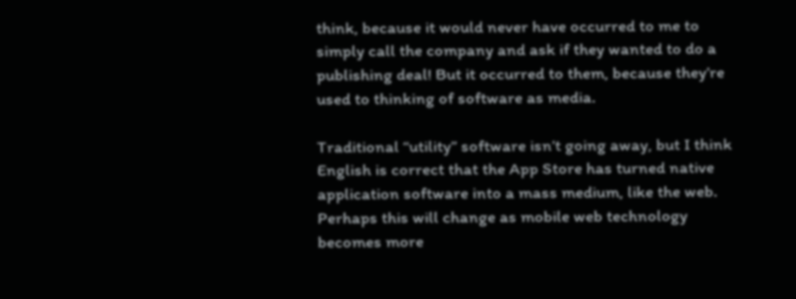think, because it would never have occurred to me to simply call the company and ask if they wanted to do a publishing deal! But it occurred to them, because they’re used to thinking of software as media.

Traditional “utility” software isn’t going away, but I think English is correct that the App Store has turned native application software into a mass medium, like the web. Perhaps this will change as mobile web technology becomes more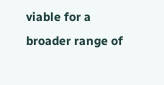viable for a broader range of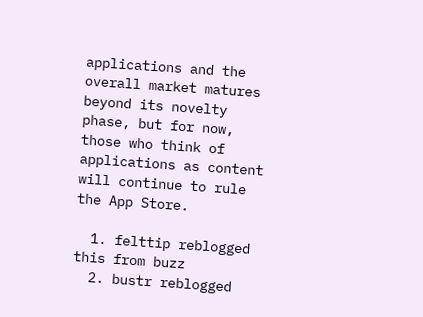applications and the overall market matures beyond its novelty phase, but for now, those who think of applications as content will continue to rule the App Store.

  1. felttip reblogged this from buzz
  2. bustr reblogged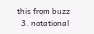this from buzz
  3. notational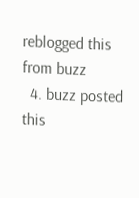reblogged this from buzz
  4. buzz posted this